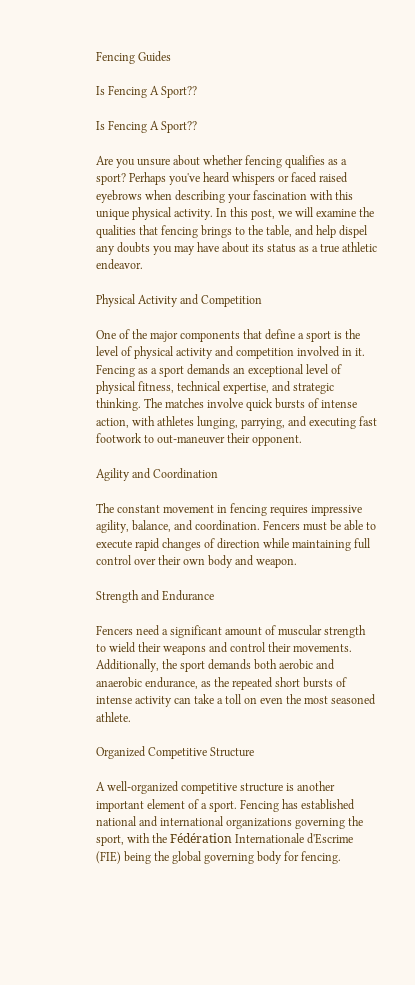Fencing Guides

Is Fencing A Sport??

Is Fencing A Sport??

Are you unsure about whether fencing qualifies as a sport? Perhaps you've heard whispers or faced raised eyebrows when describing your fascination with this unique physical activity. In this post, we will examine the qualities that fencing brings to the table, and help dispel any doubts you may have about its status as a true athletic endeavor.

Physical Activity and Competition

One of the major components that define a sport is the level of physical activity and competition involved in it. Fencing as a sport demands an exceptional level of physical fitness, technical expertise, and strategic thinking. The matches involve quick bursts of intense action, with athletes lunging, parrying, and executing fast footwork to out-maneuver their opponent.

Agility and Coordination

The constant movement in fencing requires impressive agility, balance, and coordination. Fencers must be able to execute rapid changes of direction while maintaining full control over their own body and weapon.

Strength and Endurance

Fencers need a significant amount of muscular strength to wield their weapons and control their movements. Additionally, the sport demands both aerobic and anaerobic endurance, as the repeated short bursts of intense activity can take a toll on even the most seasoned athlete.

Organized Competitive Structure

A well-organized competitive structure is another important element of a sport. Fencing has established national and international organizations governing the sport, with the Fédération Internationale d'Escrime (FIE) being the global governing body for fencing.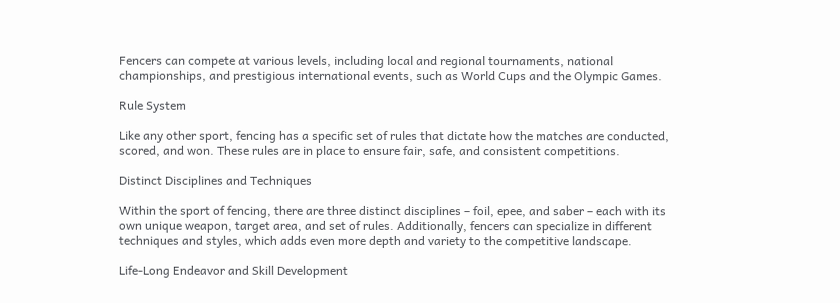Fencers can compete at various levels, including local and regional tournaments, national championships, and prestigious international events, such as World Cups and the Olympic Games.

Rule System

Like any other sport, fencing has a specific set of rules that dictate how the matches are conducted, scored, and won. These rules are in place to ensure fair, safe, and consistent competitions.

Distinct Disciplines and Techniques

Within the sport of fencing, there are three distinct disciplines – foil, epee, and saber – each with its own unique weapon, target area, and set of rules. Additionally, fencers can specialize in different techniques and styles, which adds even more depth and variety to the competitive landscape.

Life-Long Endeavor and Skill Development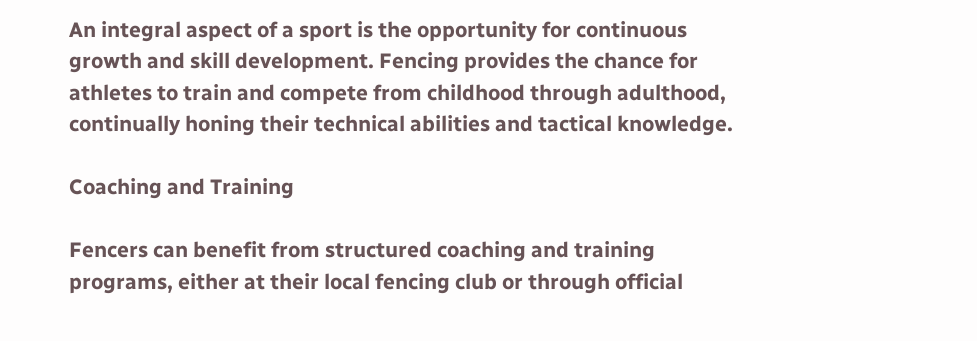An integral aspect of a sport is the opportunity for continuous growth and skill development. Fencing provides the chance for athletes to train and compete from childhood through adulthood, continually honing their technical abilities and tactical knowledge.

Coaching and Training

Fencers can benefit from structured coaching and training programs, either at their local fencing club or through official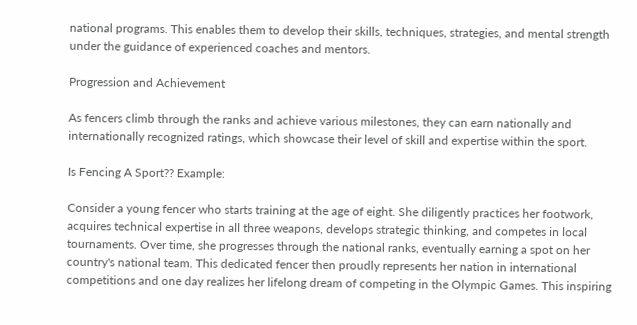national programs. This enables them to develop their skills, techniques, strategies, and mental strength under the guidance of experienced coaches and mentors.

Progression and Achievement

As fencers climb through the ranks and achieve various milestones, they can earn nationally and internationally recognized ratings, which showcase their level of skill and expertise within the sport.

Is Fencing A Sport?? Example:

Consider a young fencer who starts training at the age of eight. She diligently practices her footwork, acquires technical expertise in all three weapons, develops strategic thinking, and competes in local tournaments. Over time, she progresses through the national ranks, eventually earning a spot on her country's national team. This dedicated fencer then proudly represents her nation in international competitions and one day realizes her lifelong dream of competing in the Olympic Games. This inspiring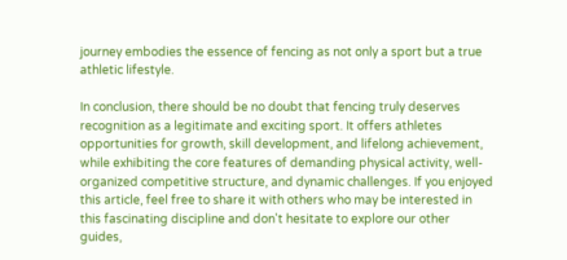journey embodies the essence of fencing as not only a sport but a true athletic lifestyle.

In conclusion, there should be no doubt that fencing truly deserves recognition as a legitimate and exciting sport. It offers athletes opportunities for growth, skill development, and lifelong achievement, while exhibiting the core features of demanding physical activity, well-organized competitive structure, and dynamic challenges. If you enjoyed this article, feel free to share it with others who may be interested in this fascinating discipline and don't hesitate to explore our other guides,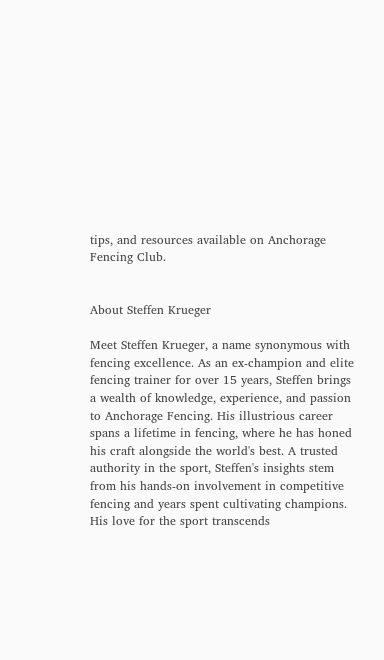tips, and resources available on Anchorage Fencing Club.


About Steffen Krueger

Meet Steffen Krueger, a name synonymous with fencing excellence. As an ex-champion and elite fencing trainer for over 15 years, Steffen brings a wealth of knowledge, experience, and passion to Anchorage Fencing. His illustrious career spans a lifetime in fencing, where he has honed his craft alongside the world's best. A trusted authority in the sport, Steffen's insights stem from his hands-on involvement in competitive fencing and years spent cultivating champions. His love for the sport transcends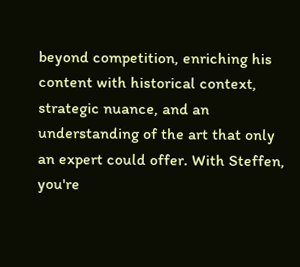beyond competition, enriching his content with historical context, strategic nuance, and an understanding of the art that only an expert could offer. With Steffen, you're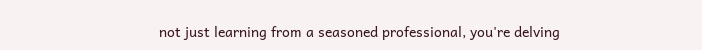not just learning from a seasoned professional, you're delving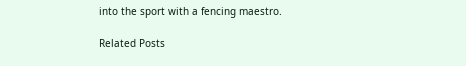into the sport with a fencing maestro.

Related Posts